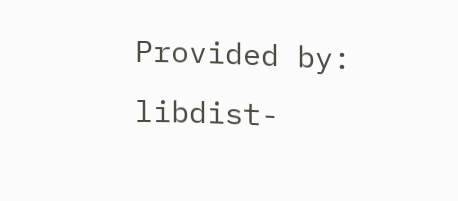Provided by: libdist-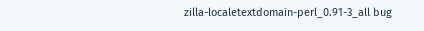zilla-localetextdomain-perl_0.91-3_all bug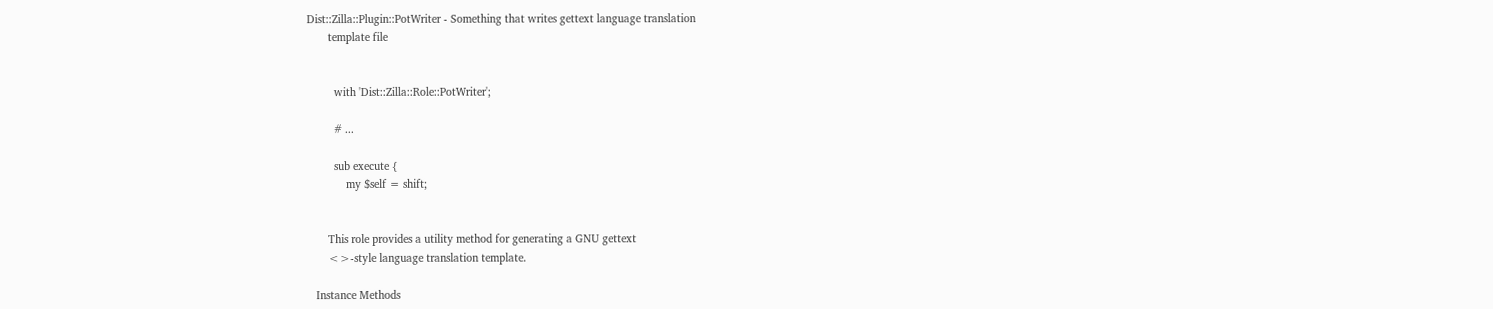Dist::Zilla::Plugin::PotWriter - Something that writes gettext language translation
       template file


         with 'Dist::Zilla::Role::PotWriter';

         # ...

         sub execute {
             my $self = shift;


       This role provides a utility method for generating a GNU gettext
       <>-style language translation template.

   Instance Methods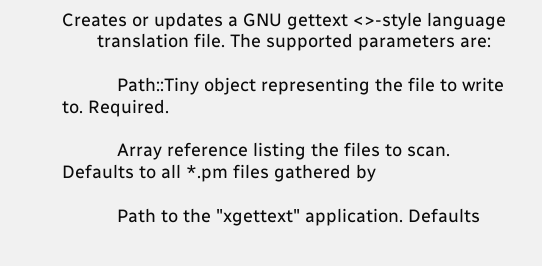Creates or updates a GNU gettext <>-style language
       translation file. The supported parameters are:

           Path::Tiny object representing the file to write to. Required.

           Array reference listing the files to scan. Defaults to all *.pm files gathered by

           Path to the "xgettext" application. Defaults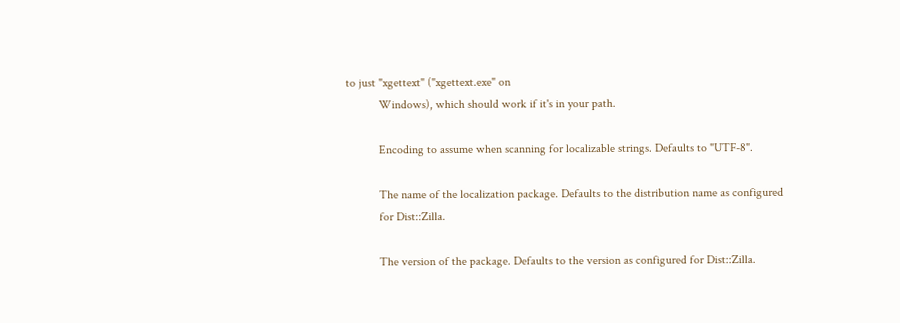to just "xgettext" ("xgettext.exe" on
           Windows), which should work if it's in your path.

           Encoding to assume when scanning for localizable strings. Defaults to "UTF-8".

           The name of the localization package. Defaults to the distribution name as configured
           for Dist::Zilla.

           The version of the package. Defaults to the version as configured for Dist::Zilla.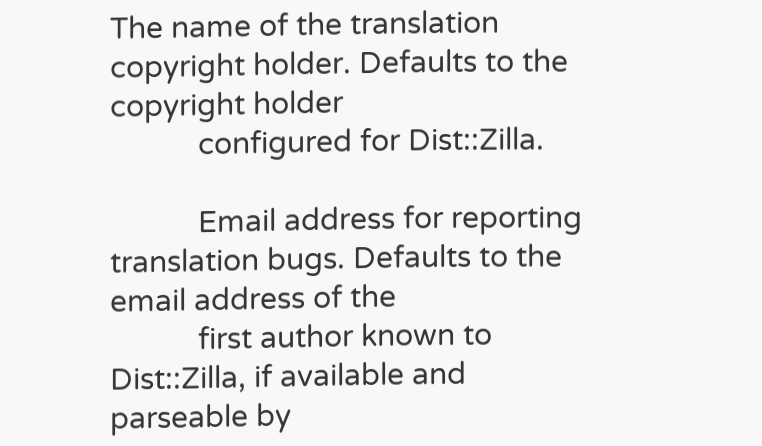The name of the translation copyright holder. Defaults to the copyright holder
           configured for Dist::Zilla.

           Email address for reporting translation bugs. Defaults to the email address of the
           first author known to Dist::Zilla, if available and parseable by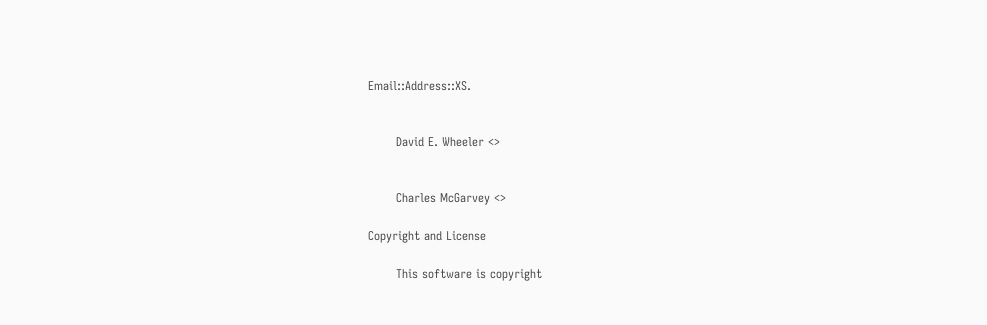Email::Address::XS.


       David E. Wheeler <>


       Charles McGarvey <>

Copyright and License

       This software is copyright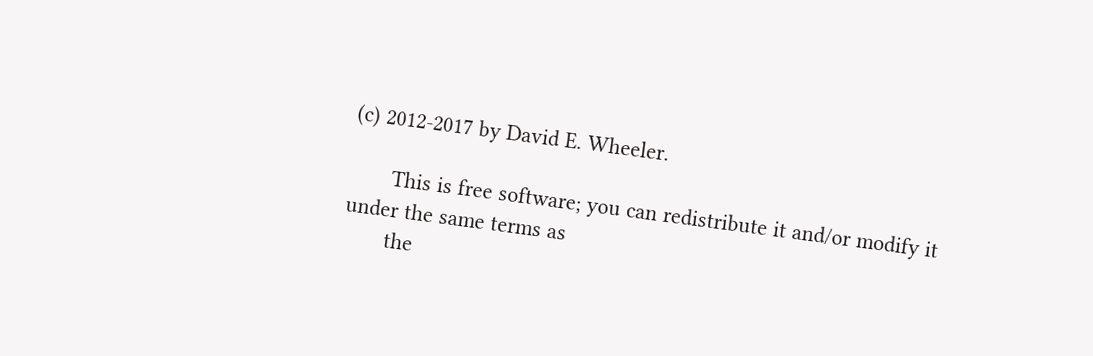(c) 2012-2017 by David E. Wheeler.

       This is free software; you can redistribute it and/or modify it under the same terms as
       the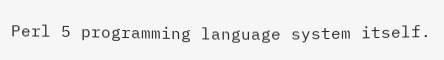Perl 5 programming language system itself.